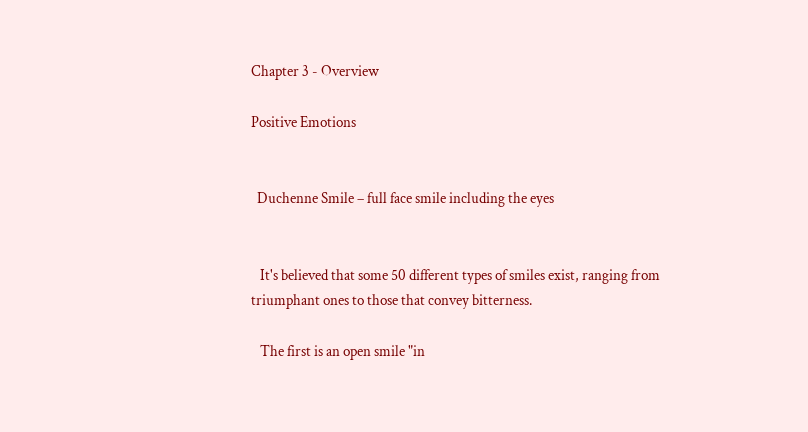Chapter 3 - Overview

Positive Emotions


  Duchenne Smile – full face smile including the eyes


   It's believed that some 50 different types of smiles exist, ranging from triumphant ones to those that convey bitterness.

   The first is an open smile "in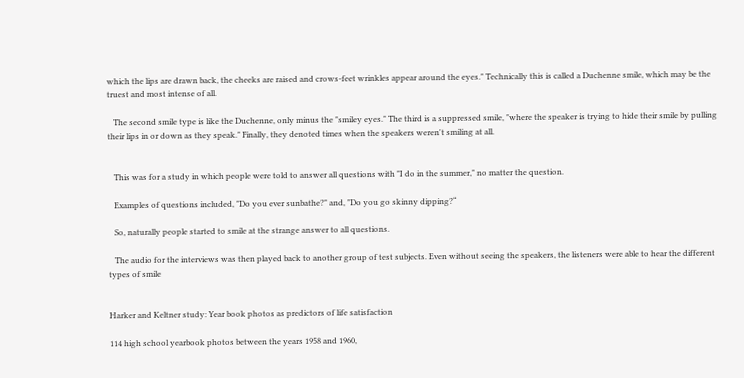which the lips are drawn back, the cheeks are raised and crows-feet wrinkles appear around the eyes." Technically this is called a Duchenne smile, which may be the truest and most intense of all.

   The second smile type is like the Duchenne, only minus the "smiley eyes." The third is a suppressed smile, "where the speaker is trying to hide their smile by pulling their lips in or down as they speak." Finally, they denoted times when the speakers weren't smiling at all.


   This was for a study in which people were told to answer all questions with "I do in the summer," no matter the question.

   Examples of questions included, "Do you ever sunbathe?" and, "Do you go skinny dipping?“

   So, naturally people started to smile at the strange answer to all questions.

   The audio for the interviews was then played back to another group of test subjects. Even without seeing the speakers, the listeners were able to hear the different types of smile


Harker and Keltner study: Year book photos as predictors of life satisfaction

114 high school yearbook photos between the years 1958 and 1960,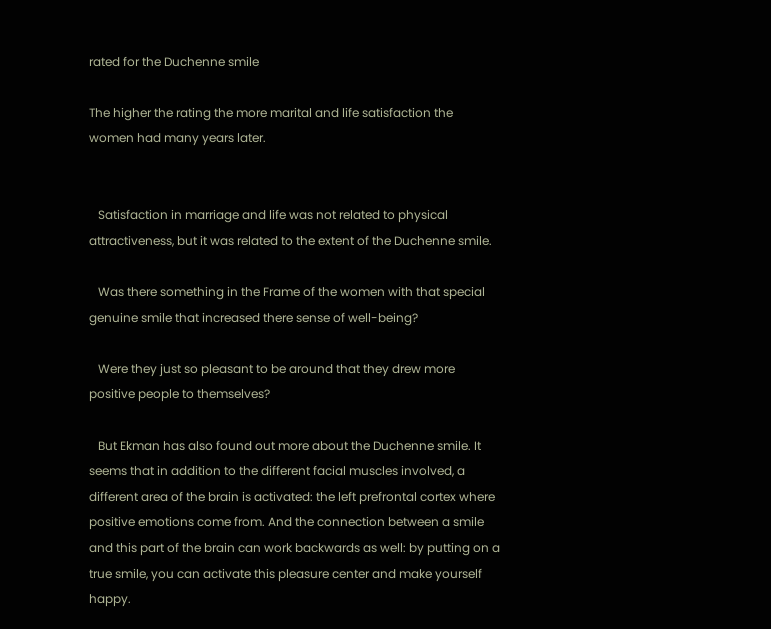rated for the Duchenne smile

The higher the rating the more marital and life satisfaction the women had many years later.


   Satisfaction in marriage and life was not related to physical attractiveness, but it was related to the extent of the Duchenne smile.

   Was there something in the Frame of the women with that special genuine smile that increased there sense of well-being?

   Were they just so pleasant to be around that they drew more positive people to themselves?

   But Ekman has also found out more about the Duchenne smile. It seems that in addition to the different facial muscles involved, a different area of the brain is activated: the left prefrontal cortex where positive emotions come from. And the connection between a smile and this part of the brain can work backwards as well: by putting on a true smile, you can activate this pleasure center and make yourself happy.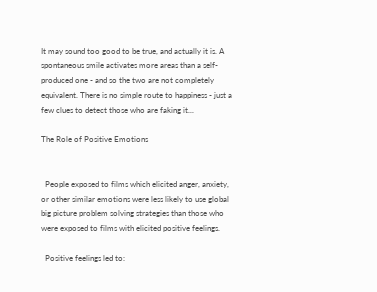It may sound too good to be true, and actually it is. A spontaneous smile activates more areas than a self-produced one - and so the two are not completely equivalent. There is no simple route to happiness - just a few clues to detect those who are faking it...

The Role of Positive Emotions


  People exposed to films which elicited anger, anxiety,  or other similar emotions were less likely to use global big picture problem solving strategies than those who were exposed to films with elicited positive feelings.

  Positive feelings led to: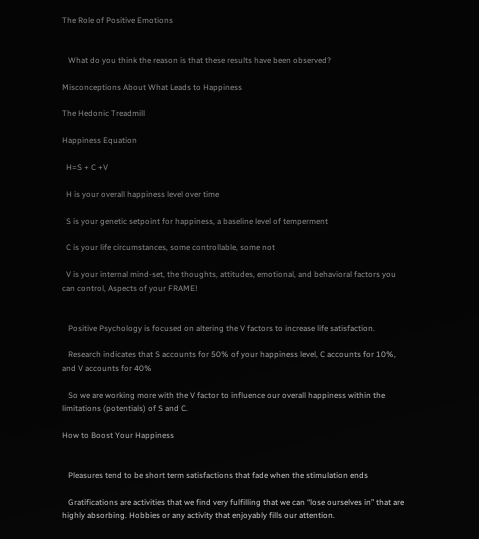The Role of Positive Emotions


   What do you think the reason is that these results have been observed?

Misconceptions About What Leads to Happiness

The Hedonic Treadmill

Happiness Equation

  H=S + C +V

  H is your overall happiness level over time

  S is your genetic setpoint for happiness, a baseline level of temperment

  C is your life circumstances, some controllable, some not

  V is your internal mind-set, the thoughts, attitudes, emotional, and behavioral factors you can control, Aspects of your FRAME!


   Positive Psychology is focused on altering the V factors to increase life satisfaction.

   Research indicates that S accounts for 50% of your happiness level, C accounts for 10%, and V accounts for 40%

   So we are working more with the V factor to influence our overall happiness within the limitations (potentials) of S and C.

How to Boost Your Happiness


   Pleasures tend to be short term satisfactions that fade when the stimulation ends

   Gratifications are activities that we find very fulfilling that we can “lose ourselves in” that are highly absorbing. Hobbies or any activity that enjoyably fills our attention.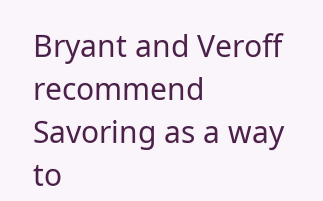Bryant and Veroff recommend Savoring as a way to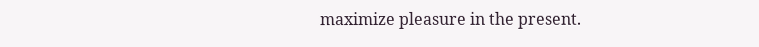maximize pleasure in the present.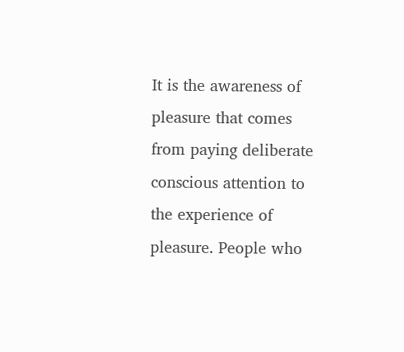It is the awareness of pleasure that comes from paying deliberate conscious attention to the experience of pleasure. People who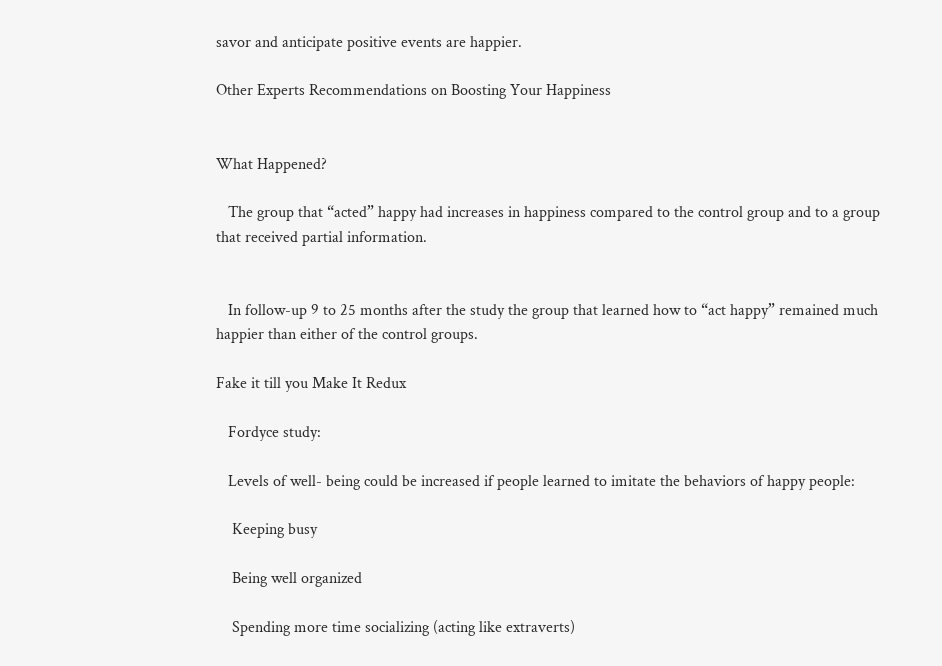savor and anticipate positive events are happier.

Other Experts Recommendations on Boosting Your Happiness


What Happened?

   The group that “acted” happy had increases in happiness compared to the control group and to a group that received partial information.


   In follow-up 9 to 25 months after the study the group that learned how to “act happy” remained much happier than either of the control groups.

Fake it till you Make It Redux

   Fordyce study:

   Levels of well- being could be increased if people learned to imitate the behaviors of happy people:

    Keeping busy

    Being well organized

    Spending more time socializing (acting like extraverts)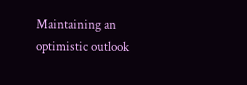Maintaining an optimistic outlook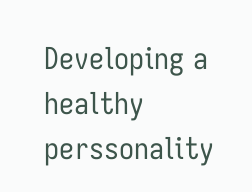Developing a healthy perssonality